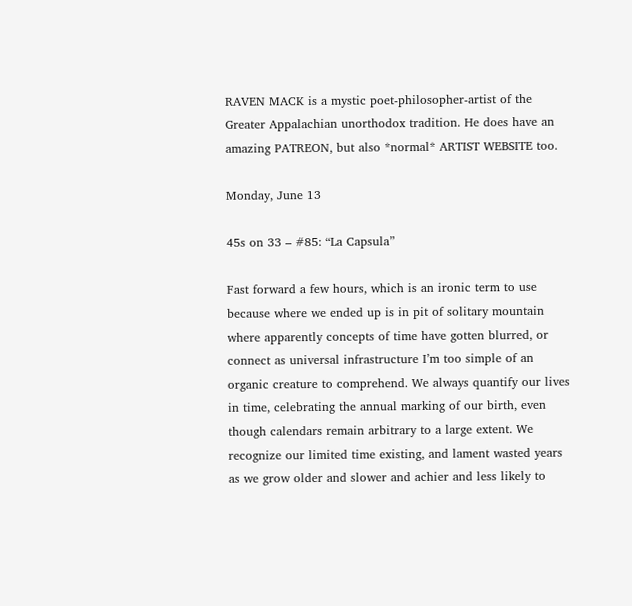RAVEN MACK is a mystic poet-philosopher-artist of the Greater Appalachian unorthodox tradition. He does have an amazing PATREON, but also *normal* ARTIST WEBSITE too.

Monday, June 13

45s on 33 – #85: “La Capsula”

Fast forward a few hours, which is an ironic term to use because where we ended up is in pit of solitary mountain where apparently concepts of time have gotten blurred, or connect as universal infrastructure I’m too simple of an organic creature to comprehend. We always quantify our lives in time, celebrating the annual marking of our birth, even though calendars remain arbitrary to a large extent. We recognize our limited time existing, and lament wasted years as we grow older and slower and achier and less likely to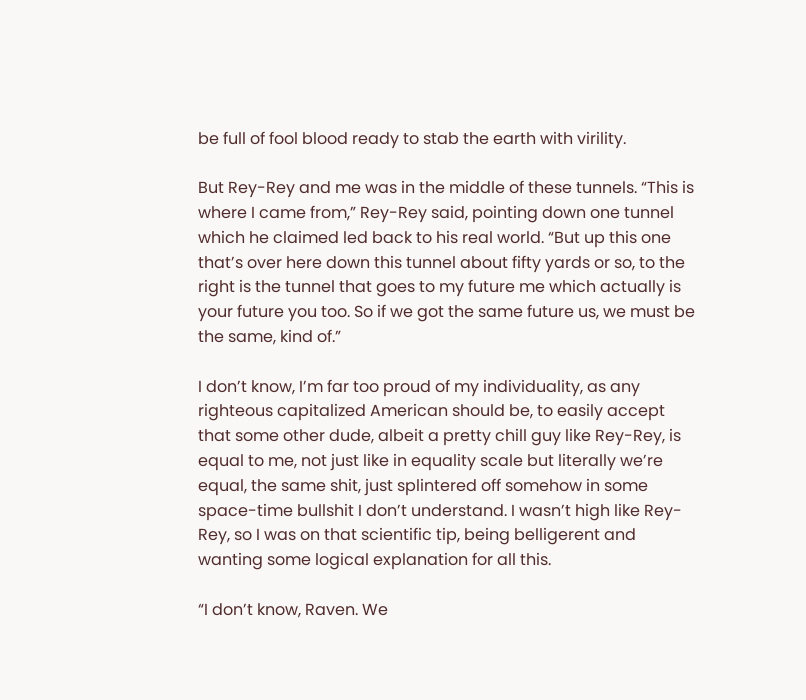be full of fool blood ready to stab the earth with virility.

But Rey-Rey and me was in the middle of these tunnels. “This is where I came from,” Rey-Rey said, pointing down one tunnel which he claimed led back to his real world. “But up this one that’s over here down this tunnel about fifty yards or so, to the right is the tunnel that goes to my future me which actually is your future you too. So if we got the same future us, we must be the same, kind of.”

I don’t know, I’m far too proud of my individuality, as any righteous capitalized American should be, to easily accept that some other dude, albeit a pretty chill guy like Rey-Rey, is equal to me, not just like in equality scale but literally we’re equal, the same shit, just splintered off somehow in some space-time bullshit I don’t understand. I wasn’t high like Rey-Rey, so I was on that scientific tip, being belligerent and wanting some logical explanation for all this.

“I don’t know, Raven. We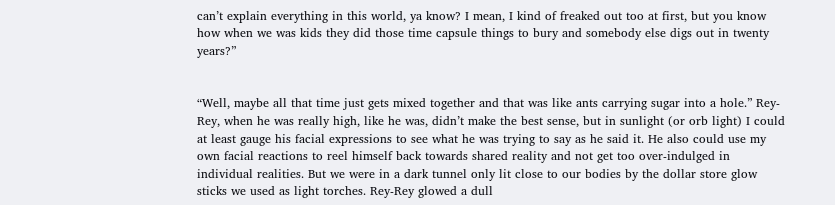can’t explain everything in this world, ya know? I mean, I kind of freaked out too at first, but you know how when we was kids they did those time capsule things to bury and somebody else digs out in twenty years?”


“Well, maybe all that time just gets mixed together and that was like ants carrying sugar into a hole.” Rey-Rey, when he was really high, like he was, didn’t make the best sense, but in sunlight (or orb light) I could at least gauge his facial expressions to see what he was trying to say as he said it. He also could use my own facial reactions to reel himself back towards shared reality and not get too over-indulged in individual realities. But we were in a dark tunnel only lit close to our bodies by the dollar store glow sticks we used as light torches. Rey-Rey glowed a dull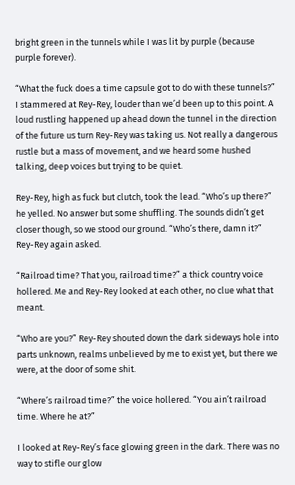bright green in the tunnels while I was lit by purple (because purple forever).

“What the fuck does a time capsule got to do with these tunnels?” I stammered at Rey-Rey, louder than we’d been up to this point. A loud rustling happened up ahead down the tunnel in the direction of the future us turn Rey-Rey was taking us. Not really a dangerous rustle but a mass of movement, and we heard some hushed talking, deep voices but trying to be quiet.

Rey-Rey, high as fuck but clutch, took the lead. “Who’s up there?” he yelled. No answer but some shuffling. The sounds didn’t get closer though, so we stood our ground. “Who’s there, damn it?” Rey-Rey again asked.

“Railroad time? That you, railroad time?” a thick country voice hollered. Me and Rey-Rey looked at each other, no clue what that meant.

“Who are you?” Rey-Rey shouted down the dark sideways hole into parts unknown, realms unbelieved by me to exist yet, but there we were, at the door of some shit.

“Where’s railroad time?” the voice hollered. “You ain’t railroad time. Where he at?”

I looked at Rey-Rey’s face glowing green in the dark. There was no way to stifle our glow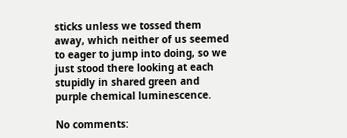sticks unless we tossed them away, which neither of us seemed to eager to jump into doing, so we just stood there looking at each stupidly in shared green and purple chemical luminescence.

No comments: